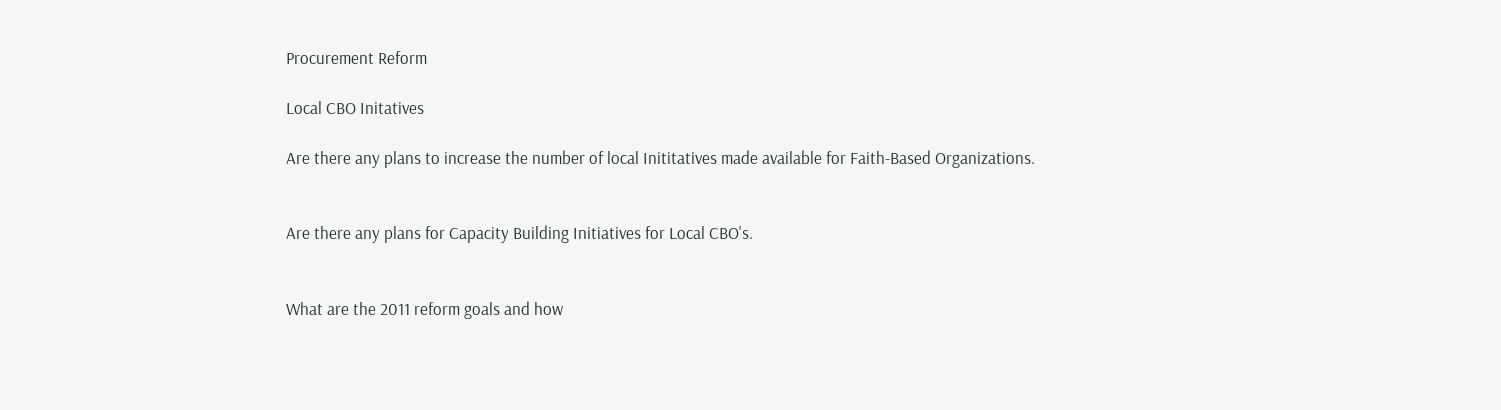Procurement Reform

Local CBO Initatives

Are there any plans to increase the number of local Inititatives made available for Faith-Based Organizations.


Are there any plans for Capacity Building Initiatives for Local CBO's.


What are the 2011 reform goals and how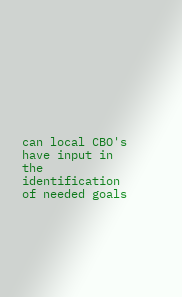can local CBO's have input in the identification of needed goals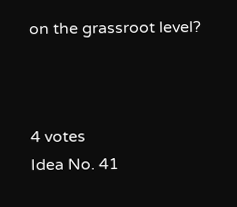on the grassroot level?



4 votes
Idea No. 41